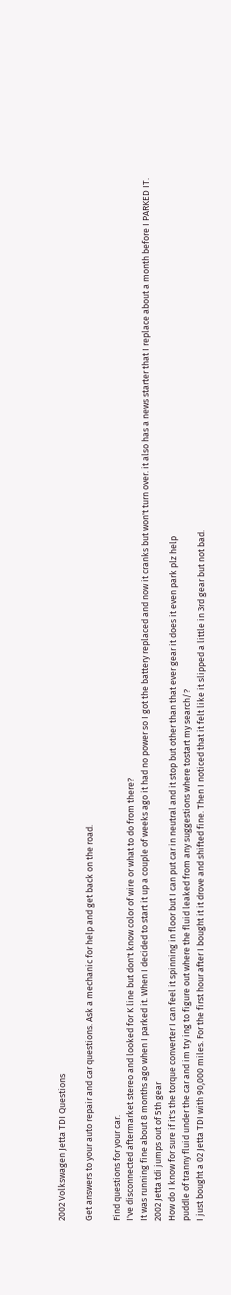2002 Volkswagen Jetta TDI Questions

Get answers to your auto repair and car questions. Ask a mechanic for help and get back on the road.

Find questions for your car.
I've disconnected aftermarket stereo and looked for K line but don't know color of wire or what to do from there?
It was running fine about 8 months ago when I parked it. When I decided to start it up a couple of weeks ago it had no power so I got the battery replaced and now it cranks but won't turn over. it also has a news starter that I replace about a month before I PARKED IT.
2002 Jetta tdi jumps out of 5th gear
How do I know for sure if it's the torque converter I can feel it spinning in floor but I can put car in neutral and it stop but other than that ever gear it does it even park plz help
puddle of tranny fluid under the car and im try ing to figure out where the fluid leaked from any suggestions where tostart my search/?
I just bought a 02 Jetta TDI with 90,000 miles. For the first hour after I bought it it drove and shifted fine. Then I noticed that it felt like it slipped a little in 3rd gear but not bad.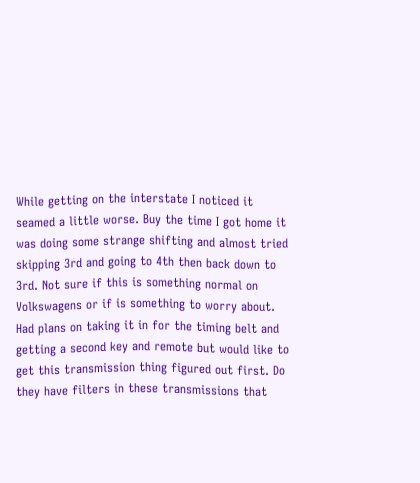While getting on the interstate I noticed it seamed a little worse. Buy the time I got home it was doing some strange shifting and almost tried skipping 3rd and going to 4th then back down to 3rd. Not sure if this is something normal on Volkswagens or if is something to worry about. Had plans on taking it in for the timing belt and getting a second key and remote but would like to get this transmission thing figured out first. Do they have filters in these transmissions that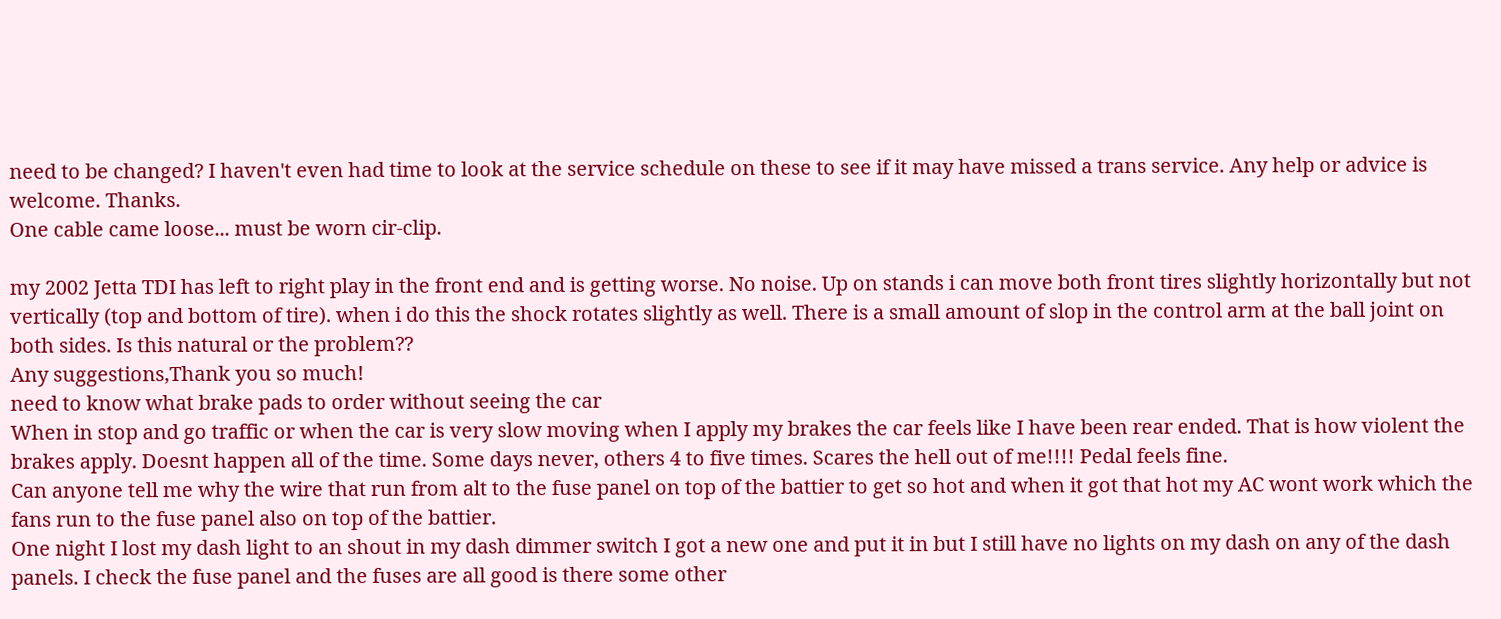need to be changed? I haven't even had time to look at the service schedule on these to see if it may have missed a trans service. Any help or advice is welcome. Thanks.
One cable came loose... must be worn cir-clip.

my 2002 Jetta TDI has left to right play in the front end and is getting worse. No noise. Up on stands i can move both front tires slightly horizontally but not vertically (top and bottom of tire). when i do this the shock rotates slightly as well. There is a small amount of slop in the control arm at the ball joint on both sides. Is this natural or the problem??
Any suggestions,Thank you so much!
need to know what brake pads to order without seeing the car
When in stop and go traffic or when the car is very slow moving when I apply my brakes the car feels like I have been rear ended. That is how violent the brakes apply. Doesnt happen all of the time. Some days never, others 4 to five times. Scares the hell out of me!!!! Pedal feels fine.
Can anyone tell me why the wire that run from alt to the fuse panel on top of the battier to get so hot and when it got that hot my AC wont work which the fans run to the fuse panel also on top of the battier.
One night I lost my dash light to an shout in my dash dimmer switch I got a new one and put it in but I still have no lights on my dash on any of the dash panels. I check the fuse panel and the fuses are all good is there some other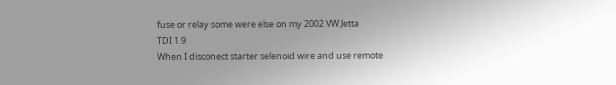fuse or relay some were else on my 2002 VW Jetta
TDI 1.9
When I disconect starter selenoid wire and use remote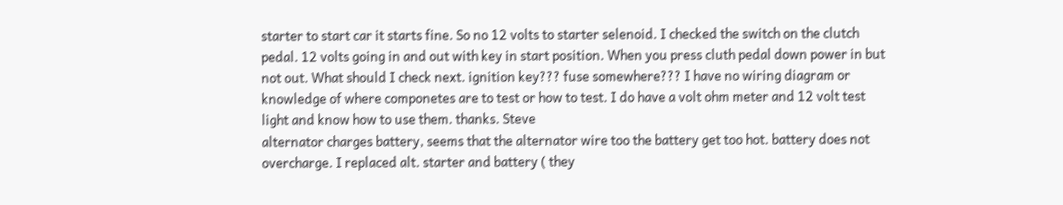starter to start car it starts fine. So no 12 volts to starter selenoid. I checked the switch on the clutch pedal. 12 volts going in and out with key in start position. When you press cluth pedal down power in but not out. What should I check next. ignition key??? fuse somewhere??? I have no wiring diagram or knowledge of where componetes are to test or how to test. I do have a volt ohm meter and 12 volt test light and know how to use them. thanks. Steve
alternator charges battery, seems that the alternator wire too the battery get too hot. battery does not overcharge. I replaced alt. starter and battery ( they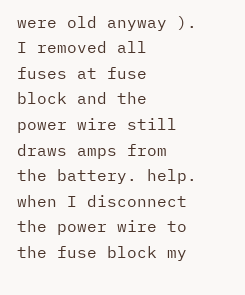were old anyway ). I removed all fuses at fuse block and the power wire still draws amps from the battery. help. when I disconnect the power wire to the fuse block my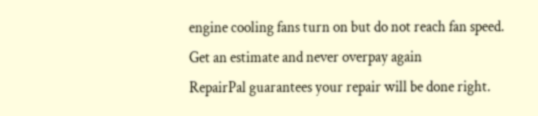engine cooling fans turn on but do not reach fan speed.
Get an estimate and never overpay again
RepairPal guarantees your repair will be done right.